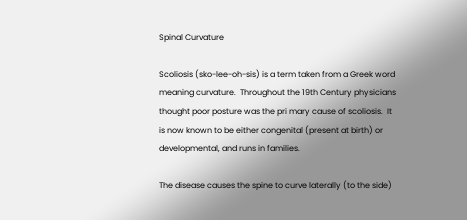Spinal Curvature

Scoliosis (sko-lee-oh-sis) is a term taken from a Greek word meaning curvature.  Throughout the 19th Century physicians thought poor posture was the pri mary cause of scoliosis.  It is now known to be either congenital (present at birth) or developmental, and runs in families.

The disease causes the spine to curve laterally (to the side)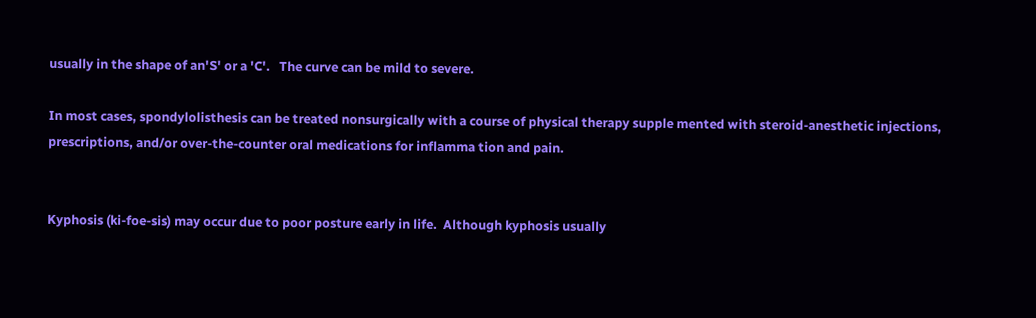usually in the shape of an'S' or a 'C'.   The curve can be mild to severe.

In most cases, spondylolisthesis can be treated nonsurgically with a course of physical therapy supple mented with steroid-anesthetic injections, prescriptions, and/or over-the-counter oral medications for inflamma tion and pain.


Kyphosis (ki-foe-sis) may occur due to poor posture early in life.  Although kyphosis usually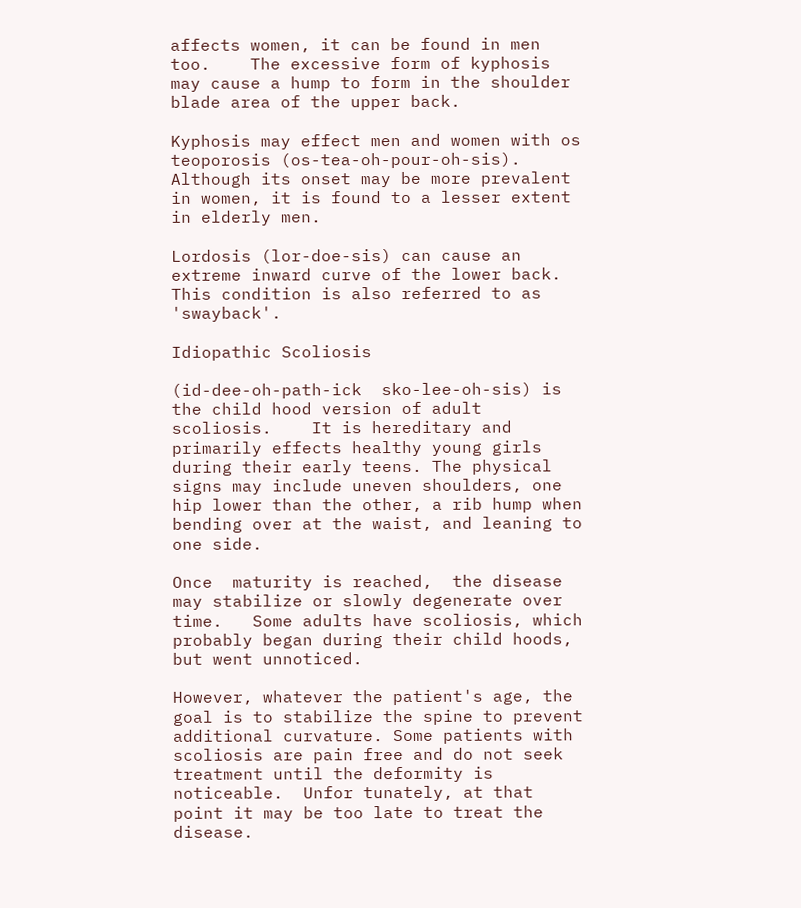affects women, it can be found in men too.    The excessive form of kyphosis may cause a hump to form in the shoulder blade area of the upper back.

Kyphosis may effect men and women with os teoporosis (os-tea-oh-pour-oh-sis).  Although its onset may be more prevalent in women, it is found to a lesser extent in elderly men.

Lordosis (lor-doe-sis) can cause an extreme inward curve of the lower back.  This condition is also referred to as 'swayback'.

Idiopathic Scoliosis

(id-dee-oh-path-ick  sko-lee-oh-sis) is the child hood version of adult scoliosis.    It is hereditary and primarily effects healthy young girls during their early teens. The physical signs may include uneven shoulders, one hip lower than the other, a rib hump when bending over at the waist, and leaning to one side.

Once  maturity is reached,  the disease  may stabilize or slowly degenerate over time.   Some adults have scoliosis, which probably began during their child hoods, but went unnoticed.

However, whatever the patient's age, the goal is to stabilize the spine to prevent additional curvature. Some patients with scoliosis are pain free and do not seek treatment until the deformity is noticeable.  Unfor tunately, at that point it may be too late to treat the disease.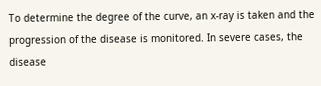To determine the degree of the curve, an x-ray is taken and the progression of the disease is monitored. In severe cases, the disease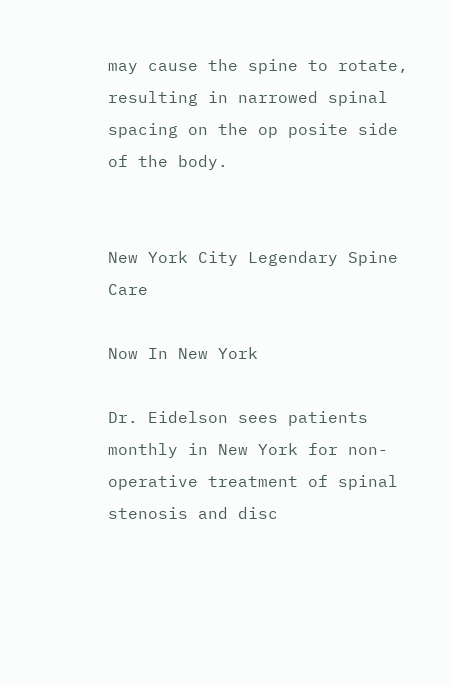may cause the spine to rotate, resulting in narrowed spinal spacing on the op posite side of the body.


New York City Legendary Spine Care

Now In New York

Dr. Eidelson sees patients monthly in New York for non-operative treatment of spinal stenosis and disc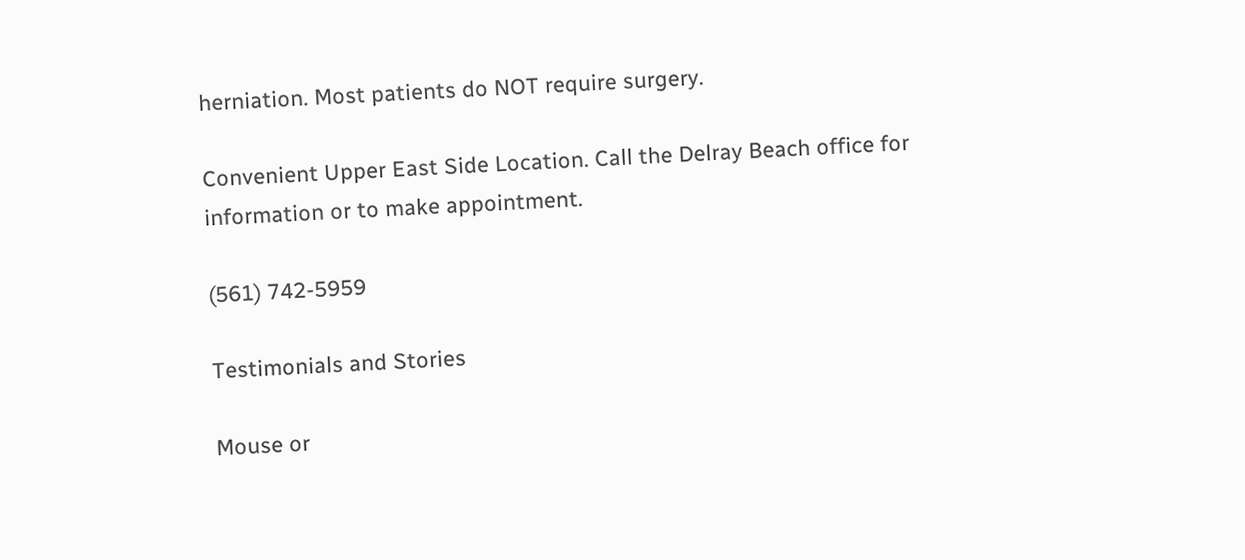herniation. Most patients do NOT require surgery.

Convenient Upper East Side Location. Call the Delray Beach office for information or to make appointment.

(561) 742-5959

Testimonials and Stories

Mouse or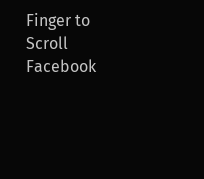Finger to Scroll Facebook